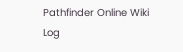Pathfinder Online Wiki
Log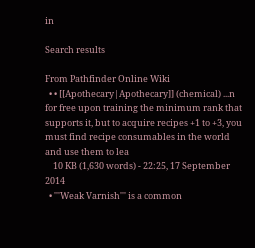in

Search results

From Pathfinder Online Wiki
  • • [[Apothecary|Apothecary]] (chemical) ...n for free upon training the minimum rank that supports it, but to acquire recipes +1 to +3, you must find recipe consumables in the world and use them to lea
    10 KB (1,630 words) - 22:25, 17 September 2014
  • '''Weak Varnish''' is a common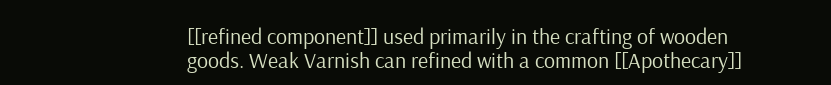[[refined component]] used primarily in the crafting of wooden goods. Weak Varnish can refined with a common [[Apothecary]]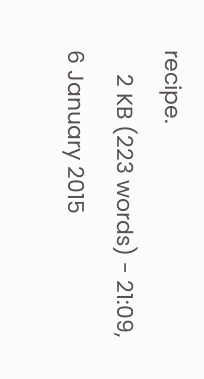recipe.
    2 KB (223 words) - 21:09, 6 January 2015